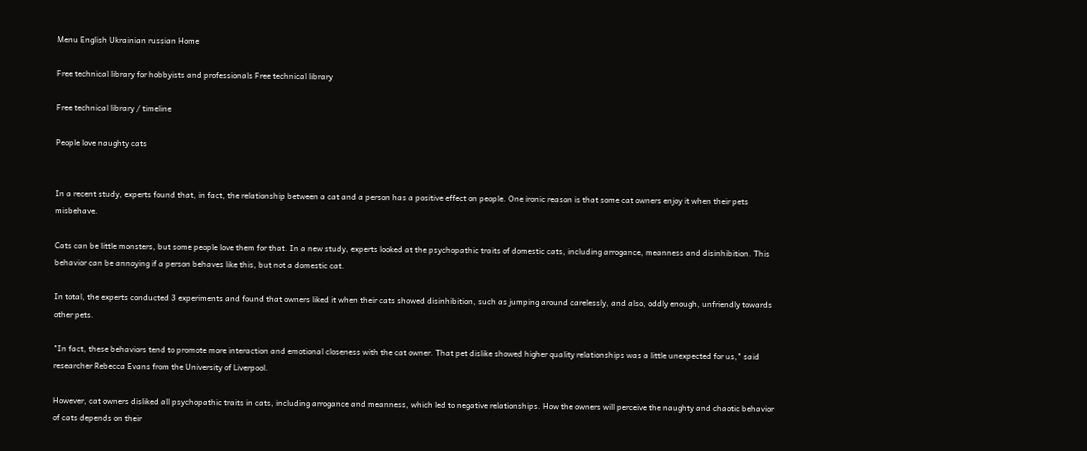Menu English Ukrainian russian Home

Free technical library for hobbyists and professionals Free technical library

Free technical library / timeline

People love naughty cats


In a recent study, experts found that, in fact, the relationship between a cat and a person has a positive effect on people. One ironic reason is that some cat owners enjoy it when their pets misbehave.

Cats can be little monsters, but some people love them for that. In a new study, experts looked at the psychopathic traits of domestic cats, including arrogance, meanness and disinhibition. This behavior can be annoying if a person behaves like this, but not a domestic cat.

In total, the experts conducted 3 experiments and found that owners liked it when their cats showed disinhibition, such as jumping around carelessly, and also, oddly enough, unfriendly towards other pets.

"In fact, these behaviors tend to promote more interaction and emotional closeness with the cat owner. That pet dislike showed higher quality relationships was a little unexpected for us," said researcher Rebecca Evans from the University of Liverpool.

However, cat owners disliked all psychopathic traits in cats, including arrogance and meanness, which led to negative relationships. How the owners will perceive the naughty and chaotic behavior of cats depends on their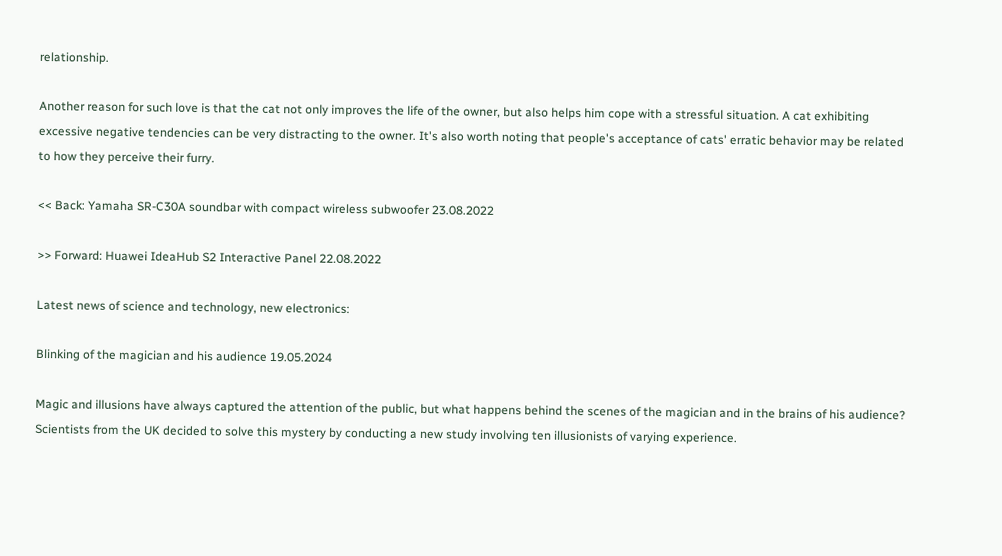relationship.

Another reason for such love is that the cat not only improves the life of the owner, but also helps him cope with a stressful situation. A cat exhibiting excessive negative tendencies can be very distracting to the owner. It's also worth noting that people's acceptance of cats' erratic behavior may be related to how they perceive their furry.

<< Back: Yamaha SR-C30A soundbar with compact wireless subwoofer 23.08.2022

>> Forward: Huawei IdeaHub S2 Interactive Panel 22.08.2022

Latest news of science and technology, new electronics:

Blinking of the magician and his audience 19.05.2024

Magic and illusions have always captured the attention of the public, but what happens behind the scenes of the magician and in the brains of his audience? Scientists from the UK decided to solve this mystery by conducting a new study involving ten illusionists of varying experience.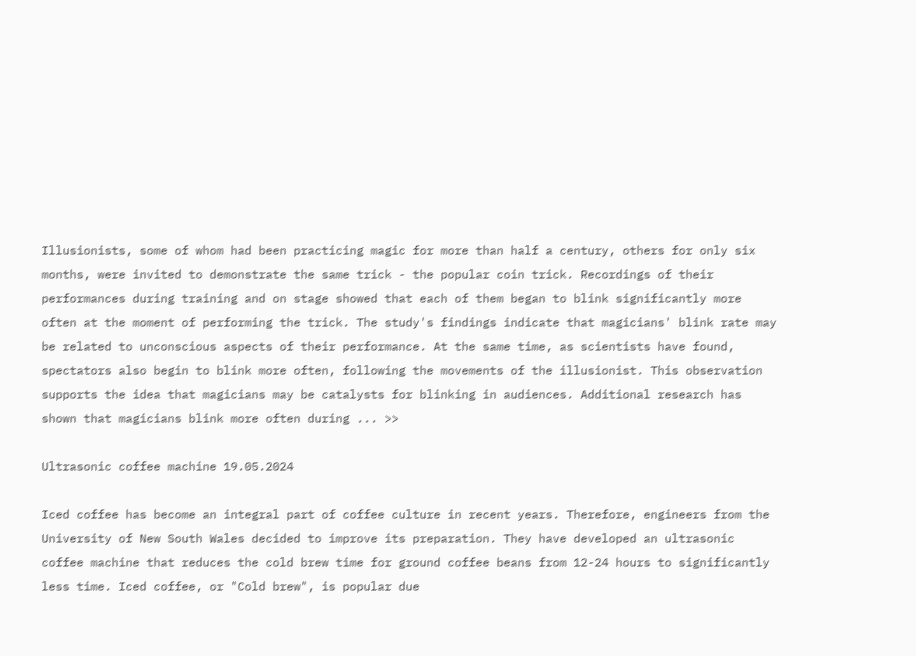Illusionists, some of whom had been practicing magic for more than half a century, others for only six months, were invited to demonstrate the same trick - the popular coin trick. Recordings of their performances during training and on stage showed that each of them began to blink significantly more often at the moment of performing the trick. The study's findings indicate that magicians' blink rate may be related to unconscious aspects of their performance. At the same time, as scientists have found, spectators also begin to blink more often, following the movements of the illusionist. This observation supports the idea that magicians may be catalysts for blinking in audiences. Additional research has shown that magicians blink more often during ... >>

Ultrasonic coffee machine 19.05.2024

Iced coffee has become an integral part of coffee culture in recent years. Therefore, engineers from the University of New South Wales decided to improve its preparation. They have developed an ultrasonic coffee machine that reduces the cold brew time for ground coffee beans from 12-24 hours to significantly less time. Iced coffee, or "Cold brew", is popular due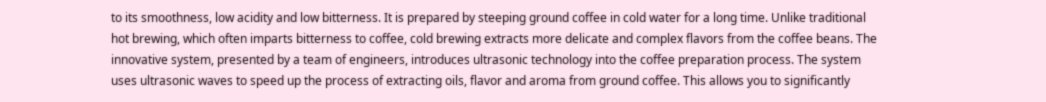to its smoothness, low acidity and low bitterness. It is prepared by steeping ground coffee in cold water for a long time. Unlike traditional hot brewing, which often imparts bitterness to coffee, cold brewing extracts more delicate and complex flavors from the coffee beans. The innovative system, presented by a team of engineers, introduces ultrasonic technology into the coffee preparation process. The system uses ultrasonic waves to speed up the process of extracting oils, flavor and aroma from ground coffee. This allows you to significantly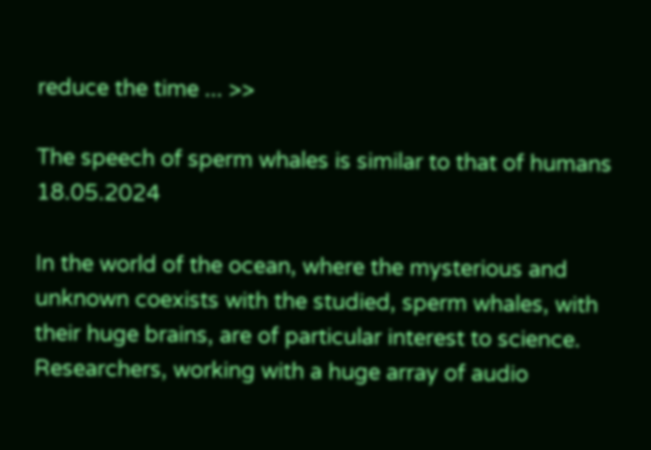reduce the time ... >>

The speech of sperm whales is similar to that of humans 18.05.2024

In the world of the ocean, where the mysterious and unknown coexists with the studied, sperm whales, with their huge brains, are of particular interest to science. Researchers, working with a huge array of audio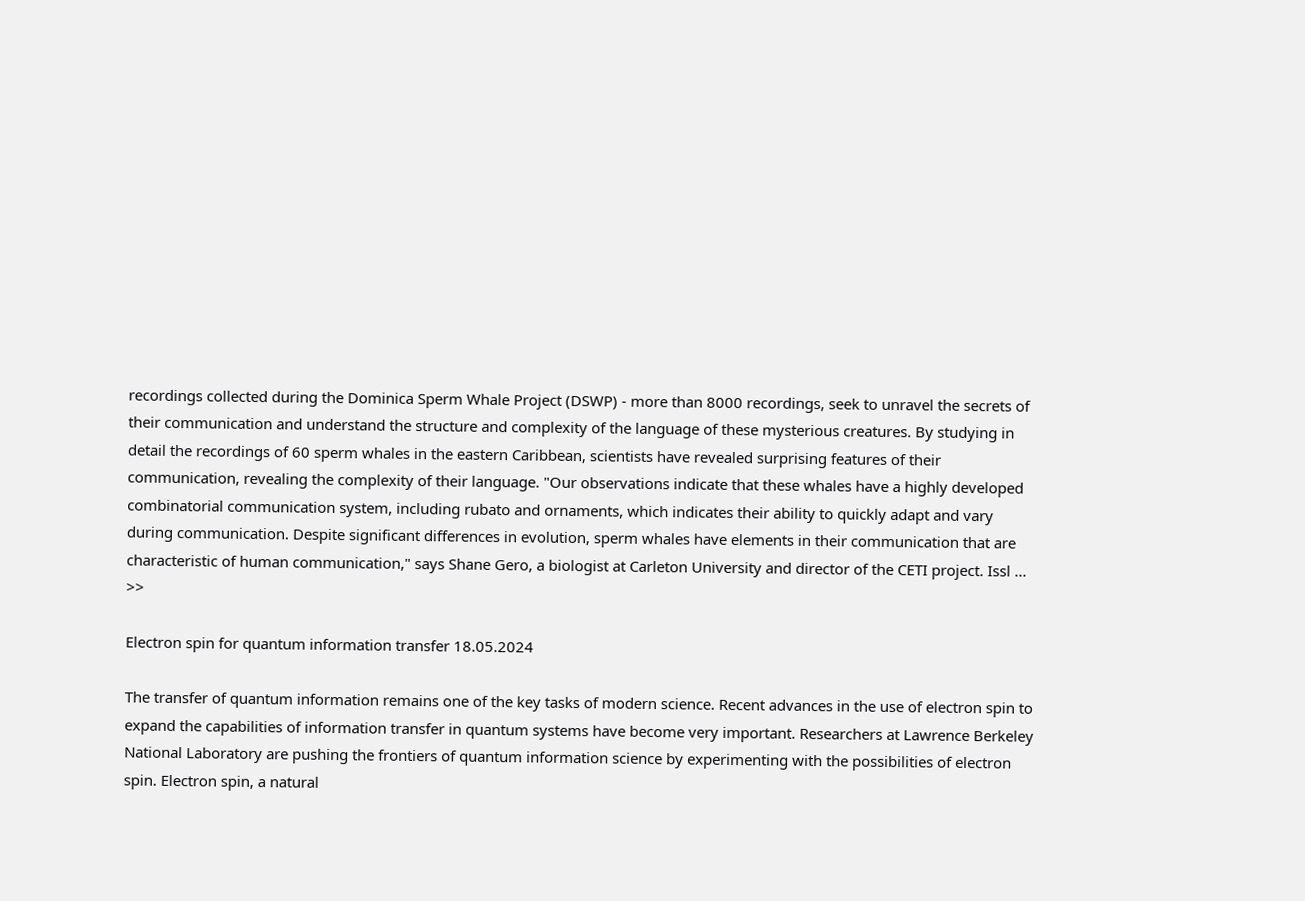recordings collected during the Dominica Sperm Whale Project (DSWP) - more than 8000 recordings, seek to unravel the secrets of their communication and understand the structure and complexity of the language of these mysterious creatures. By studying in detail the recordings of 60 sperm whales in the eastern Caribbean, scientists have revealed surprising features of their communication, revealing the complexity of their language. "Our observations indicate that these whales have a highly developed combinatorial communication system, including rubato and ornaments, which indicates their ability to quickly adapt and vary during communication. Despite significant differences in evolution, sperm whales have elements in their communication that are characteristic of human communication," says Shane Gero, a biologist at Carleton University and director of the CETI project. Issl ... >>

Electron spin for quantum information transfer 18.05.2024

The transfer of quantum information remains one of the key tasks of modern science. Recent advances in the use of electron spin to expand the capabilities of information transfer in quantum systems have become very important. Researchers at Lawrence Berkeley National Laboratory are pushing the frontiers of quantum information science by experimenting with the possibilities of electron spin. Electron spin, a natural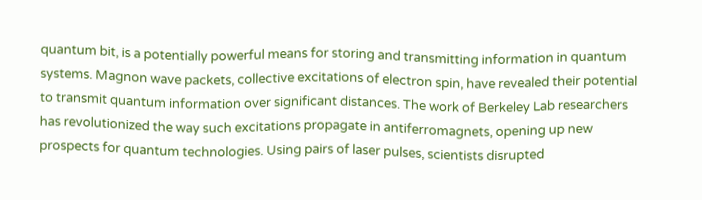quantum bit, is a potentially powerful means for storing and transmitting information in quantum systems. Magnon wave packets, collective excitations of electron spin, have revealed their potential to transmit quantum information over significant distances. The work of Berkeley Lab researchers has revolutionized the way such excitations propagate in antiferromagnets, opening up new prospects for quantum technologies. Using pairs of laser pulses, scientists disrupted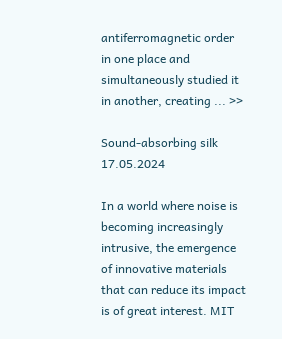antiferromagnetic order in one place and simultaneously studied it in another, creating ... >>

Sound-absorbing silk 17.05.2024

In a world where noise is becoming increasingly intrusive, the emergence of innovative materials that can reduce its impact is of great interest. MIT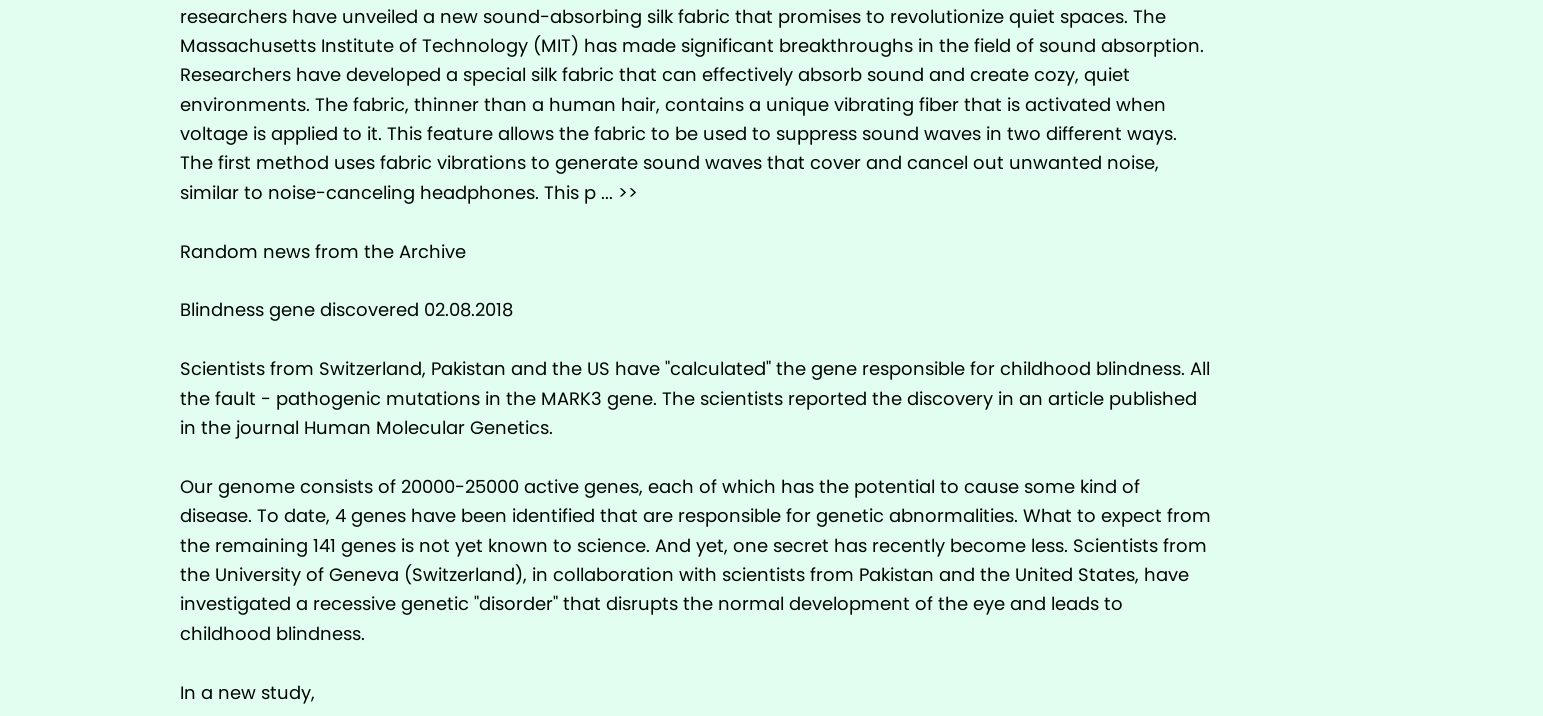researchers have unveiled a new sound-absorbing silk fabric that promises to revolutionize quiet spaces. The Massachusetts Institute of Technology (MIT) has made significant breakthroughs in the field of sound absorption. Researchers have developed a special silk fabric that can effectively absorb sound and create cozy, quiet environments. The fabric, thinner than a human hair, contains a unique vibrating fiber that is activated when voltage is applied to it. This feature allows the fabric to be used to suppress sound waves in two different ways. The first method uses fabric vibrations to generate sound waves that cover and cancel out unwanted noise, similar to noise-canceling headphones. This p ... >>

Random news from the Archive

Blindness gene discovered 02.08.2018

Scientists from Switzerland, Pakistan and the US have "calculated" the gene responsible for childhood blindness. All the fault - pathogenic mutations in the MARK3 gene. The scientists reported the discovery in an article published in the journal Human Molecular Genetics.

Our genome consists of 20000-25000 active genes, each of which has the potential to cause some kind of disease. To date, 4 genes have been identified that are responsible for genetic abnormalities. What to expect from the remaining 141 genes is not yet known to science. And yet, one secret has recently become less. Scientists from the University of Geneva (Switzerland), in collaboration with scientists from Pakistan and the United States, have investigated a recessive genetic "disorder" that disrupts the normal development of the eye and leads to childhood blindness.

In a new study,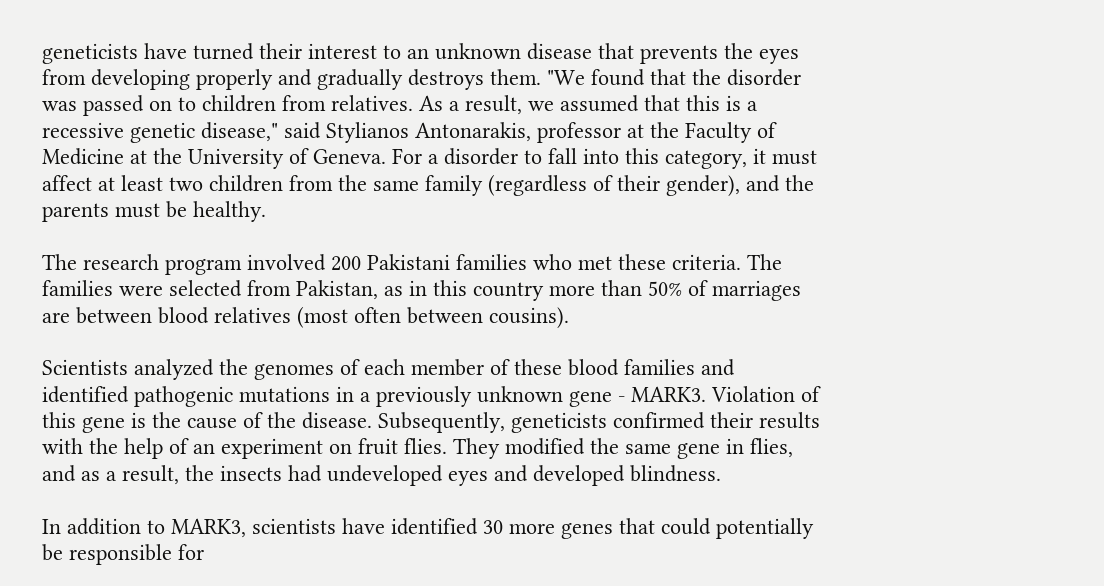geneticists have turned their interest to an unknown disease that prevents the eyes from developing properly and gradually destroys them. "We found that the disorder was passed on to children from relatives. As a result, we assumed that this is a recessive genetic disease," said Stylianos Antonarakis, professor at the Faculty of Medicine at the University of Geneva. For a disorder to fall into this category, it must affect at least two children from the same family (regardless of their gender), and the parents must be healthy.

The research program involved 200 Pakistani families who met these criteria. The families were selected from Pakistan, as in this country more than 50% of marriages are between blood relatives (most often between cousins).

Scientists analyzed the genomes of each member of these blood families and identified pathogenic mutations in a previously unknown gene - MARK3. Violation of this gene is the cause of the disease. Subsequently, geneticists confirmed their results with the help of an experiment on fruit flies. They modified the same gene in flies, and as a result, the insects had undeveloped eyes and developed blindness.

In addition to MARK3, scientists have identified 30 more genes that could potentially be responsible for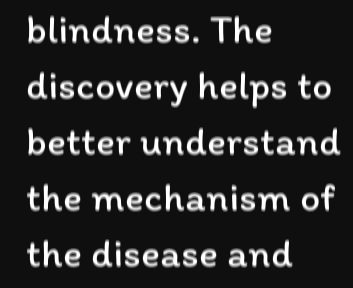blindness. The discovery helps to better understand the mechanism of the disease and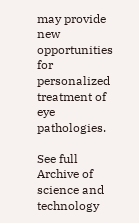may provide new opportunities for personalized treatment of eye pathologies.

See full Archive of science and technology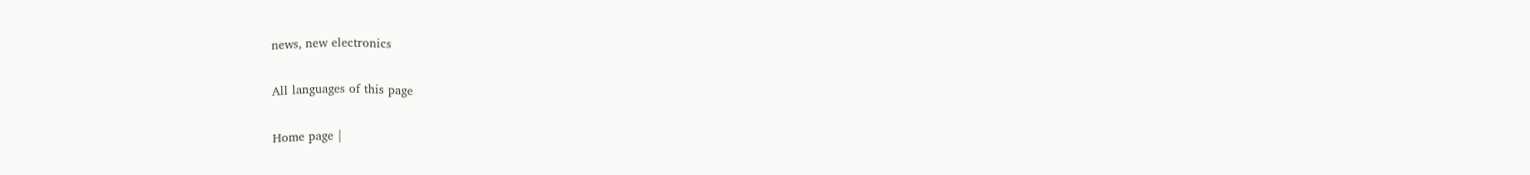news, new electronics

All languages of this page

Home page |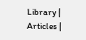Library | Articles |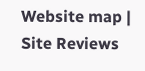Website map | Site Reviews